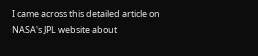I came across this detailed article on NASA's JPL website about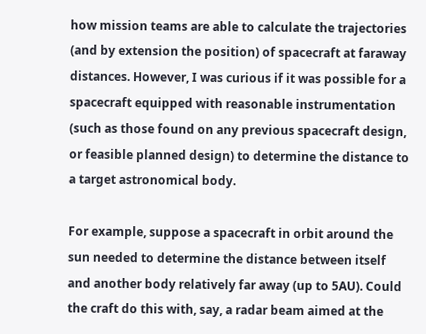how mission teams are able to calculate the trajectories (and by extension the position) of spacecraft at faraway distances. However, I was curious if it was possible for a spacecraft equipped with reasonable instrumentation (such as those found on any previous spacecraft design, or feasible planned design) to determine the distance to a target astronomical body.

For example, suppose a spacecraft in orbit around the sun needed to determine the distance between itself and another body relatively far away (up to 5AU). Could the craft do this with, say, a radar beam aimed at the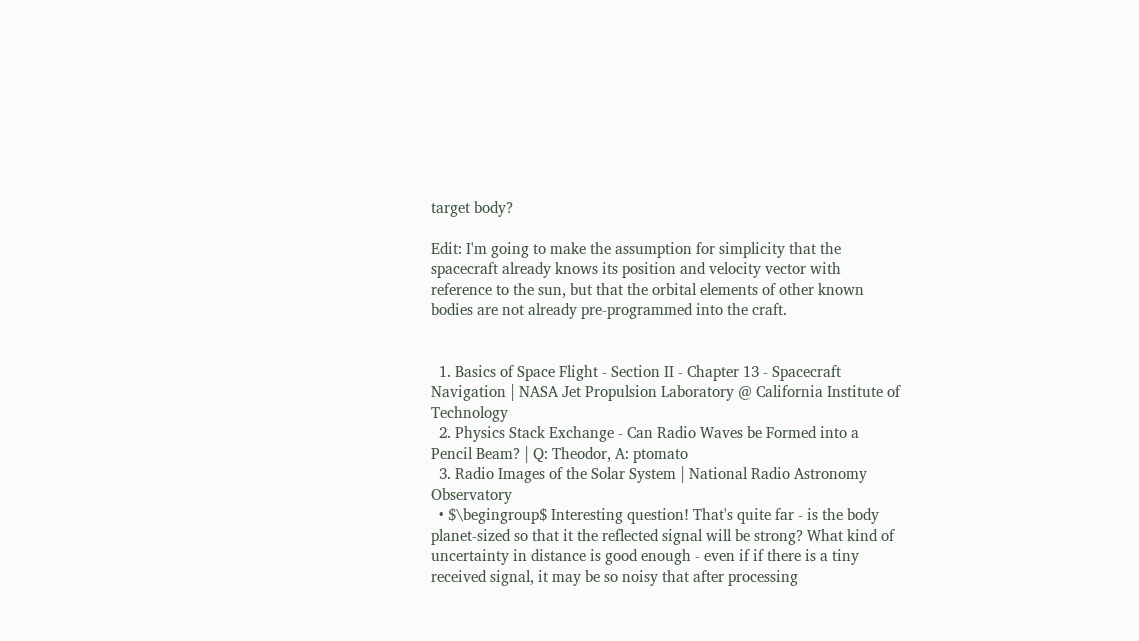target body?

Edit: I'm going to make the assumption for simplicity that the spacecraft already knows its position and velocity vector with reference to the sun, but that the orbital elements of other known bodies are not already pre-programmed into the craft.


  1. Basics of Space Flight - Section II - Chapter 13 - Spacecraft Navigation | NASA Jet Propulsion Laboratory @ California Institute of Technology
  2. Physics Stack Exchange - Can Radio Waves be Formed into a Pencil Beam? | Q: Theodor, A: ptomato
  3. Radio Images of the Solar System | National Radio Astronomy Observatory
  • $\begingroup$ Interesting question! That's quite far - is the body planet-sized so that it the reflected signal will be strong? What kind of uncertainty in distance is good enough - even if if there is a tiny received signal, it may be so noisy that after processing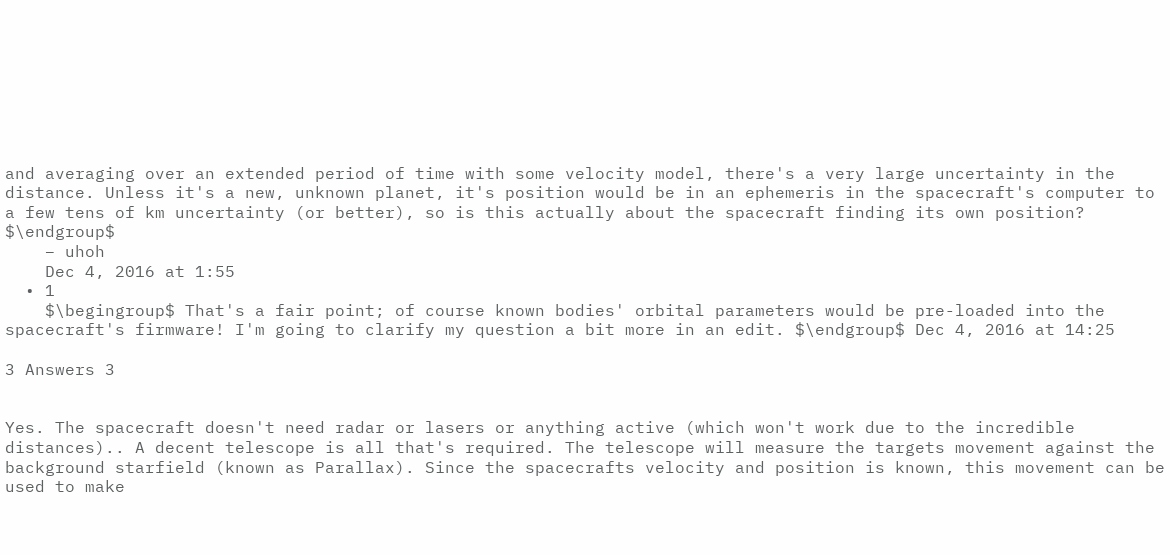and averaging over an extended period of time with some velocity model, there's a very large uncertainty in the distance. Unless it's a new, unknown planet, it's position would be in an ephemeris in the spacecraft's computer to a few tens of km uncertainty (or better), so is this actually about the spacecraft finding its own position? $\endgroup$
    – uhoh
    Dec 4, 2016 at 1:55
  • 1
    $\begingroup$ That's a fair point; of course known bodies' orbital parameters would be pre-loaded into the spacecraft's firmware! I'm going to clarify my question a bit more in an edit. $\endgroup$ Dec 4, 2016 at 14:25

3 Answers 3


Yes. The spacecraft doesn't need radar or lasers or anything active (which won't work due to the incredible distances).. A decent telescope is all that's required. The telescope will measure the targets movement against the background starfield (known as Parallax). Since the spacecrafts velocity and position is known, this movement can be used to make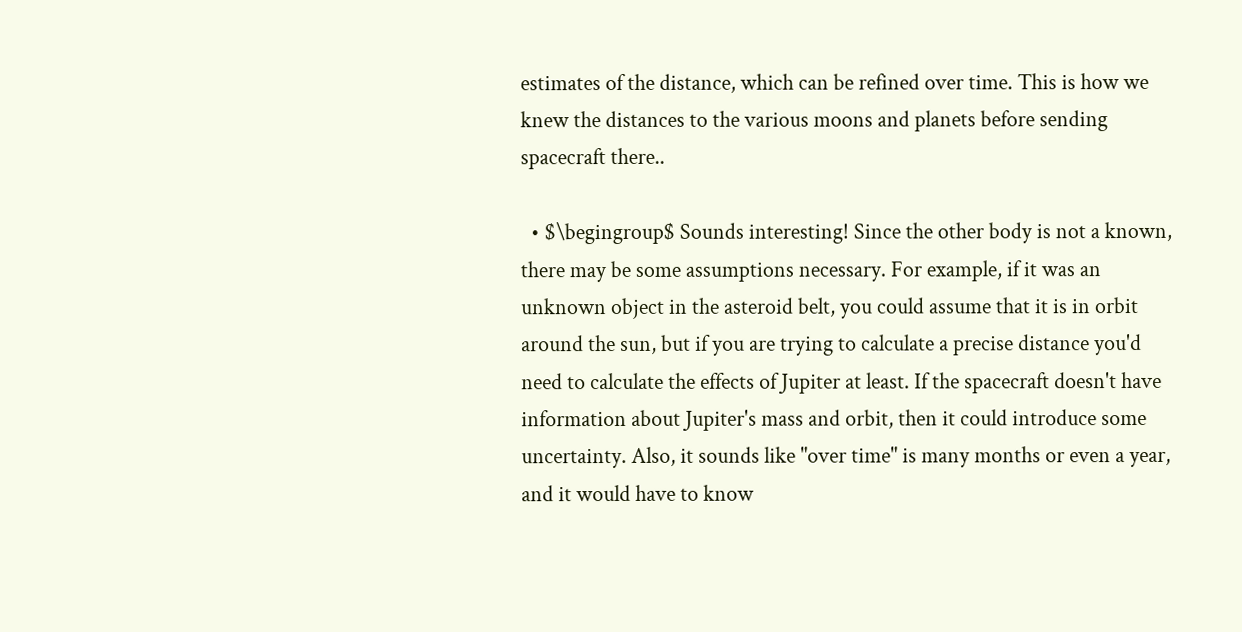estimates of the distance, which can be refined over time. This is how we knew the distances to the various moons and planets before sending spacecraft there..

  • $\begingroup$ Sounds interesting! Since the other body is not a known, there may be some assumptions necessary. For example, if it was an unknown object in the asteroid belt, you could assume that it is in orbit around the sun, but if you are trying to calculate a precise distance you'd need to calculate the effects of Jupiter at least. If the spacecraft doesn't have information about Jupiter's mass and orbit, then it could introduce some uncertainty. Also, it sounds like "over time" is many months or even a year, and it would have to know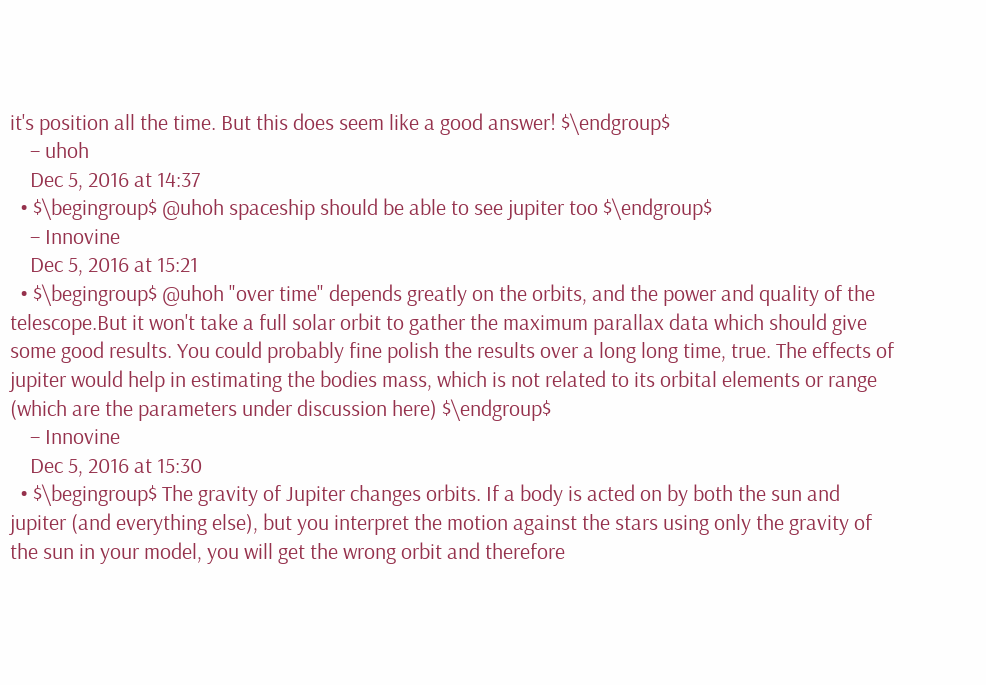it's position all the time. But this does seem like a good answer! $\endgroup$
    – uhoh
    Dec 5, 2016 at 14:37
  • $\begingroup$ @uhoh spaceship should be able to see jupiter too $\endgroup$
    – Innovine
    Dec 5, 2016 at 15:21
  • $\begingroup$ @uhoh "over time" depends greatly on the orbits, and the power and quality of the telescope.But it won't take a full solar orbit to gather the maximum parallax data which should give some good results. You could probably fine polish the results over a long long time, true. The effects of jupiter would help in estimating the bodies mass, which is not related to its orbital elements or range (which are the parameters under discussion here) $\endgroup$
    – Innovine
    Dec 5, 2016 at 15:30
  • $\begingroup$ The gravity of Jupiter changes orbits. If a body is acted on by both the sun and jupiter (and everything else), but you interpret the motion against the stars using only the gravity of the sun in your model, you will get the wrong orbit and therefore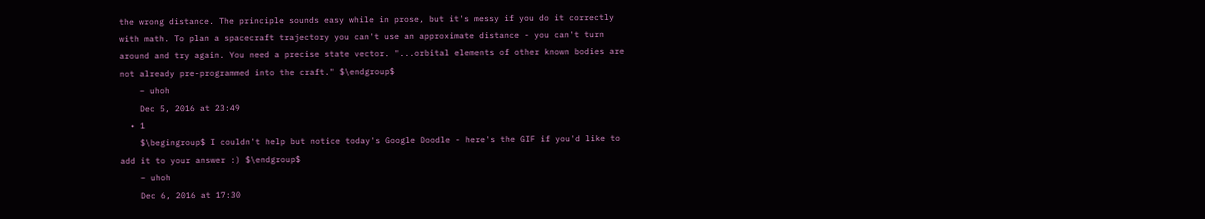the wrong distance. The principle sounds easy while in prose, but it's messy if you do it correctly with math. To plan a spacecraft trajectory you can't use an approximate distance - you can't turn around and try again. You need a precise state vector. "...orbital elements of other known bodies are not already pre-programmed into the craft." $\endgroup$
    – uhoh
    Dec 5, 2016 at 23:49
  • 1
    $\begingroup$ I couldn't help but notice today's Google Doodle - here's the GIF if you'd like to add it to your answer :) $\endgroup$
    – uhoh
    Dec 6, 2016 at 17:30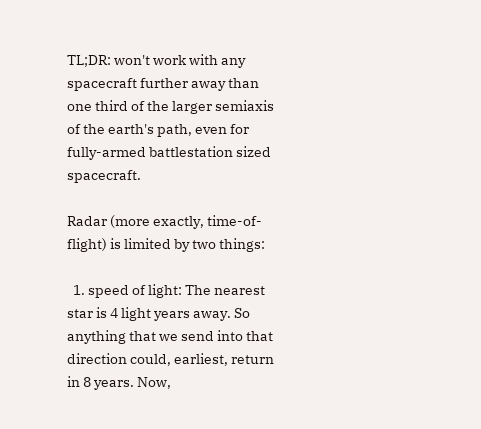TL;DR: won't work with any spacecraft further away than one third of the larger semiaxis of the earth's path, even for fully-armed battlestation sized spacecraft.

Radar (more exactly, time-of-flight) is limited by two things:

  1. speed of light: The nearest star is 4 light years away. So anything that we send into that direction could, earliest, return in 8 years. Now,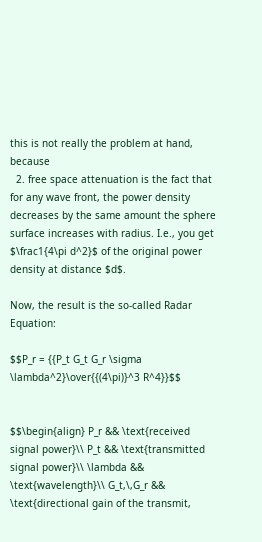this is not really the problem at hand, because
  2. free space attenuation is the fact that for any wave front, the power density decreases by the same amount the sphere surface increases with radius. I.e., you get $\frac1{4\pi d^2}$ of the original power density at distance $d$.

Now, the result is the so-called Radar Equation:

$$P_r = {{P_t G_t G_r \sigma \lambda^2}\over{{(4\pi)}^3 R^4}}$$


$$\begin{align} P_r && \text{received signal power}\\ P_t && \text{transmitted signal power}\\ \lambda && \text{wavelength}\\ G_t,\,G_r && \text{directional gain of the transmit,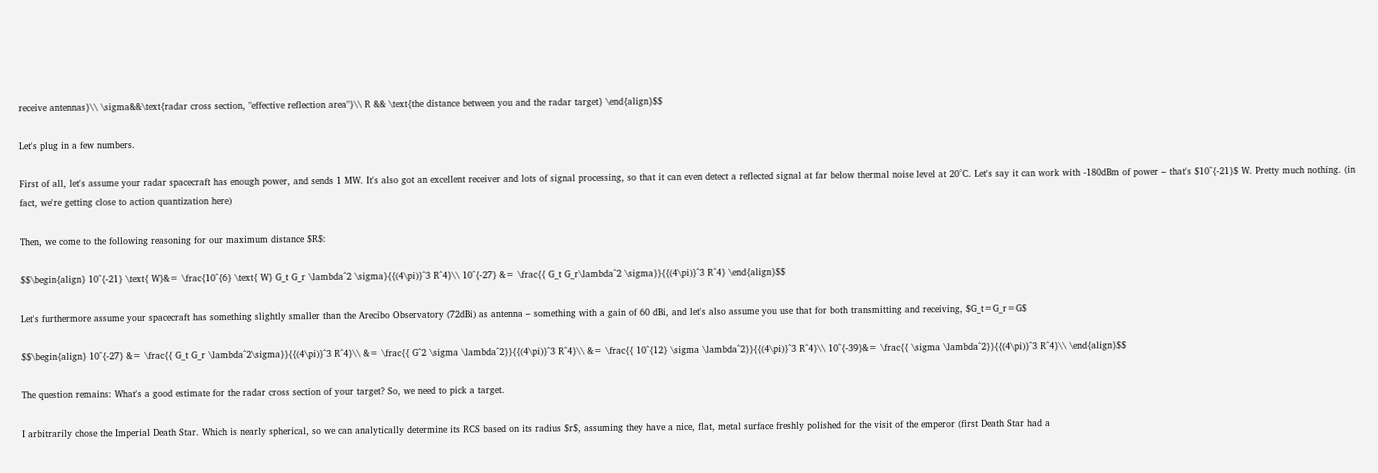receive antennas}\\ \sigma&&\text{radar cross section, "effective reflection area"}\\ R && \text{the distance between you and the radar target} \end{align}$$

Let's plug in a few numbers.

First of all, let's assume your radar spacecraft has enough power, and sends 1 MW. It's also got an excellent receiver and lots of signal processing, so that it can even detect a reflected signal at far below thermal noise level at 20°C. Let's say it can work with -180dBm of power – that's $10^{-21}$ W. Pretty much nothing. (in fact, we're getting close to action quantization here)

Then, we come to the following reasoning for our maximum distance $R$:

$$\begin{align} 10^{-21} \text{ W}&= \frac{10^{6} \text{ W} G_t G_r \lambda^2 \sigma}{{(4\pi)}^3 R^4}\\ 10^{-27} &= \frac{{ G_t G_r\lambda^2 \sigma}}{{(4\pi)}^3 R^4} \end{align}$$

Let's furthermore assume your spacecraft has something slightly smaller than the Arecibo Observatory (72dBi) as antenna – something with a gain of 60 dBi, and let's also assume you use that for both transmitting and receiving, $G_t=G_r=G$

$$\begin{align} 10^{-27} &= \frac{{ G_t G_r \lambda^2\sigma}}{{(4\pi)}^3 R^4}\\ &= \frac{{ G^2 \sigma \lambda^2}}{{(4\pi)}^3 R^4}\\ &= \frac{{ 10^{12} \sigma \lambda^2}}{{(4\pi)}^3 R^4}\\ 10^{-39}&= \frac{{ \sigma \lambda^2}}{{(4\pi)}^3 R^4}\\ \end{align}$$

The question remains: What's a good estimate for the radar cross section of your target? So, we need to pick a target.

I arbitrarily chose the Imperial Death Star. Which is nearly spherical, so we can analytically determine its RCS based on its radius $r$, assuming they have a nice, flat, metal surface freshly polished for the visit of the emperor (first Death Star had a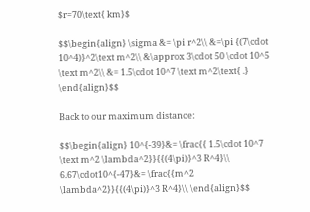$r=70\text{ km}$

$$\begin{align} \sigma &= \pi r^2\\ &=\pi {(7\cdot 10^4)}^2\text m^2\\ &\approx 3\cdot 50 \cdot 10^5 \text m^2\\ &= 1.5\cdot 10^7 \text m^2\text{ .} \end{align}$$

Back to our maximum distance:

$$\begin{align} 10^{-39}&= \frac{{ 1.5\cdot 10^7 \text m^2 \lambda^2}}{{(4\pi)}^3 R^4}\\ 6.67\cdot10^{-47}&= \frac{{m^2 \lambda^2}}{{(4\pi)}^3 R^4}\\ \end{align}$$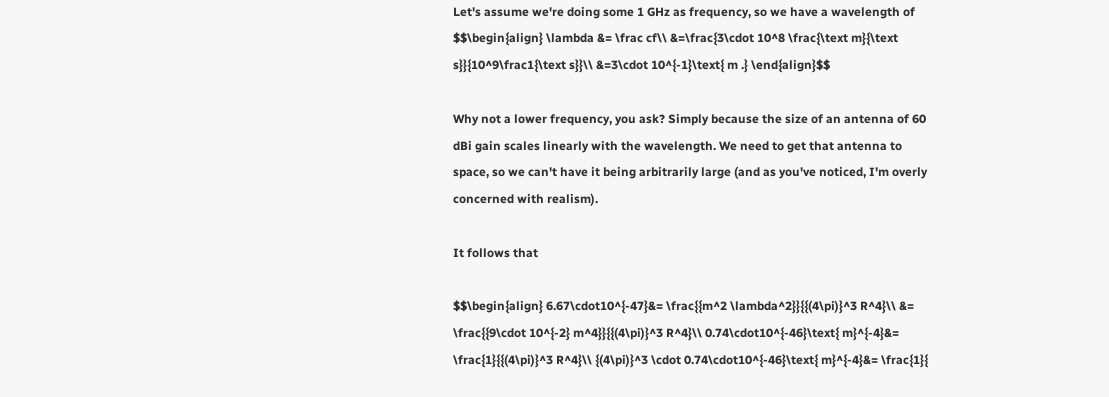Let's assume we're doing some 1 GHz as frequency, so we have a wavelength of $$\begin{align} \lambda &= \frac cf\\ &=\frac{3\cdot 10^8 \frac{\text m}{\text s}}{10^9\frac1{\text s}}\\ &=3\cdot 10^{-1}\text{ m .} \end{align}$$

Why not a lower frequency, you ask? Simply because the size of an antenna of 60 dBi gain scales linearly with the wavelength. We need to get that antenna to space, so we can't have it being arbitrarily large (and as you've noticed, I'm overly concerned with realism).

It follows that

$$\begin{align} 6.67\cdot10^{-47}&= \frac{{m^2 \lambda^2}}{{(4\pi)}^3 R^4}\\ &= \frac{{9\cdot 10^{-2} m^4}}{{(4\pi)}^3 R^4}\\ 0.74\cdot10^{-46}\text{ m}^{-4}&= \frac{1}{{(4\pi)}^3 R^4}\\ {(4\pi)}^3 \cdot 0.74\cdot10^{-46}\text{ m}^{-4}&= \frac{1}{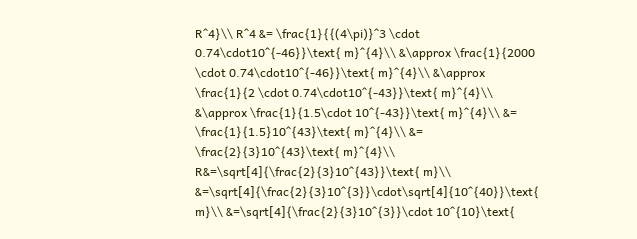R^4}\\ R^4 &= \frac{1}{{(4\pi)}^3 \cdot 0.74\cdot10^{-46}}\text{ m}^{4}\\ &\approx \frac{1}{2000 \cdot 0.74\cdot10^{-46}}\text{ m}^{4}\\ &\approx \frac{1}{2 \cdot 0.74\cdot10^{-43}}\text{ m}^{4}\\ &\approx \frac{1}{1.5\cdot 10^{-43}}\text{ m}^{4}\\ &= \frac{1}{1.5}10^{43}\text{ m}^{4}\\ &= \frac{2}{3}10^{43}\text{ m}^{4}\\ R&=\sqrt[4]{\frac{2}{3}10^{43}}\text{ m}\\ &=\sqrt[4]{\frac{2}{3}10^{3}}\cdot\sqrt[4]{10^{40}}\text{ m}\\ &=\sqrt[4]{\frac{2}{3}10^{3}}\cdot 10^{10}\text{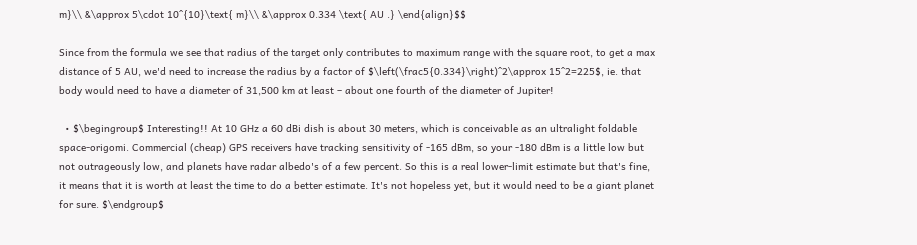m}\\ &\approx 5\cdot 10^{10}\text{ m}\\ &\approx 0.334 \text{ AU .} \end{align}$$

Since from the formula we see that radius of the target only contributes to maximum range with the square root, to get a max distance of 5 AU, we'd need to increase the radius by a factor of $\left(\frac5{0.334}\right)^2\approx 15^2=225$, ie. that body would need to have a diameter of 31,500 km at least – about one fourth of the diameter of Jupiter!

  • $\begingroup$ Interesting!! At 10 GHz a 60 dBi dish is about 30 meters, which is conceivable as an ultralight foldable space-origomi. Commercial (cheap) GPS receivers have tracking sensitivity of -165 dBm, so your -180 dBm is a little low but not outrageously low, and planets have radar albedo's of a few percent. So this is a real lower-limit estimate but that's fine, it means that it is worth at least the time to do a better estimate. It's not hopeless yet, but it would need to be a giant planet for sure. $\endgroup$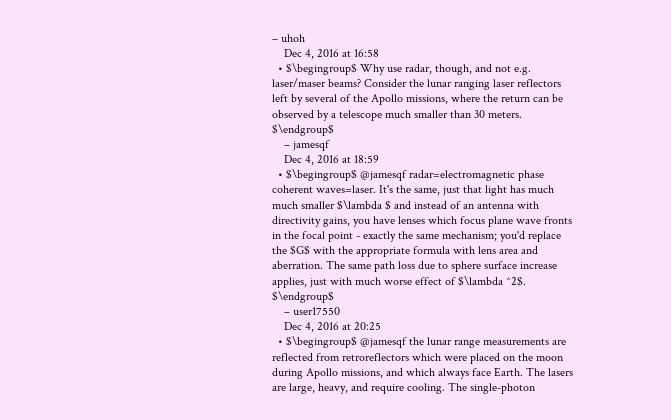– uhoh
    Dec 4, 2016 at 16:58
  • $\begingroup$ Why use radar, though, and not e.g. laser/maser beams? Consider the lunar ranging laser reflectors left by several of the Apollo missions, where the return can be observed by a telescope much smaller than 30 meters. $\endgroup$
    – jamesqf
    Dec 4, 2016 at 18:59
  • $\begingroup$ @jamesqf radar=electromagnetic phase coherent waves=laser. It's the same, just that light has much much smaller $\lambda $ and instead of an antenna with directivity gains, you have lenses which focus plane wave fronts in the focal point - exactly the same mechanism; you'd replace the $G$ with the appropriate formula with lens area and aberration. The same path loss due to sphere surface increase applies, just with much worse effect of $\lambda ^2$. $\endgroup$
    – user17550
    Dec 4, 2016 at 20:25
  • $\begingroup$ @jamesqf the lunar range measurements are reflected from retroreflectors which were placed on the moon during Apollo missions, and which always face Earth. The lasers are large, heavy, and require cooling. The single-photon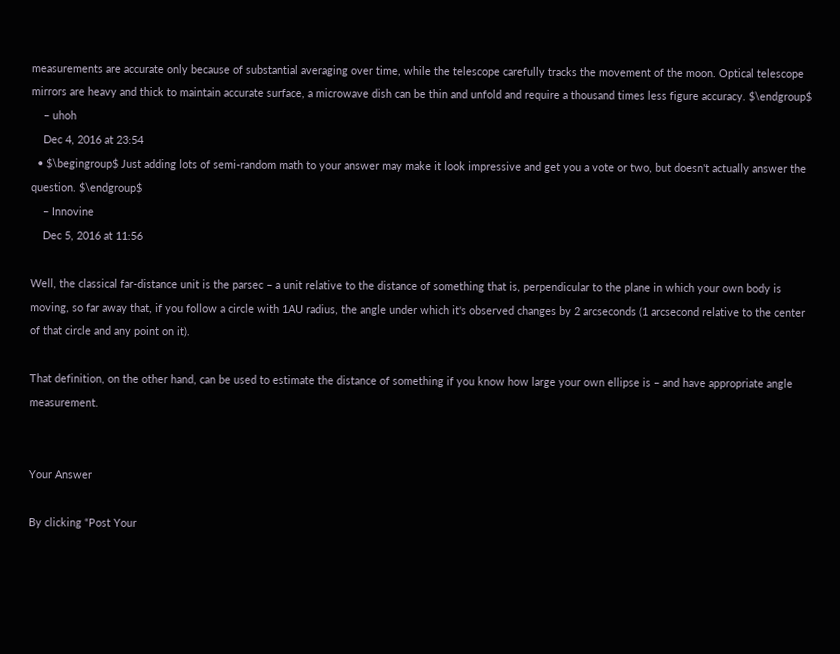measurements are accurate only because of substantial averaging over time, while the telescope carefully tracks the movement of the moon. Optical telescope mirrors are heavy and thick to maintain accurate surface, a microwave dish can be thin and unfold and require a thousand times less figure accuracy. $\endgroup$
    – uhoh
    Dec 4, 2016 at 23:54
  • $\begingroup$ Just adding lots of semi-random math to your answer may make it look impressive and get you a vote or two, but doesn't actually answer the question. $\endgroup$
    – Innovine
    Dec 5, 2016 at 11:56

Well, the classical far-distance unit is the parsec – a unit relative to the distance of something that is, perpendicular to the plane in which your own body is moving, so far away that, if you follow a circle with 1AU radius, the angle under which it's observed changes by 2 arcseconds (1 arcsecond relative to the center of that circle and any point on it).

That definition, on the other hand, can be used to estimate the distance of something if you know how large your own ellipse is – and have appropriate angle measurement.


Your Answer

By clicking “Post Your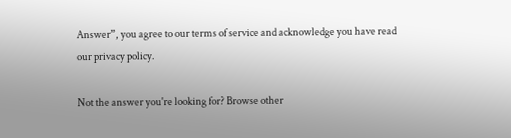Answer”, you agree to our terms of service and acknowledge you have read our privacy policy.

Not the answer you're looking for? Browse other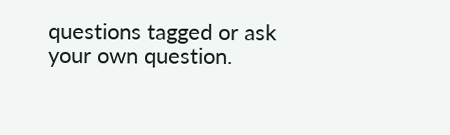questions tagged or ask your own question.